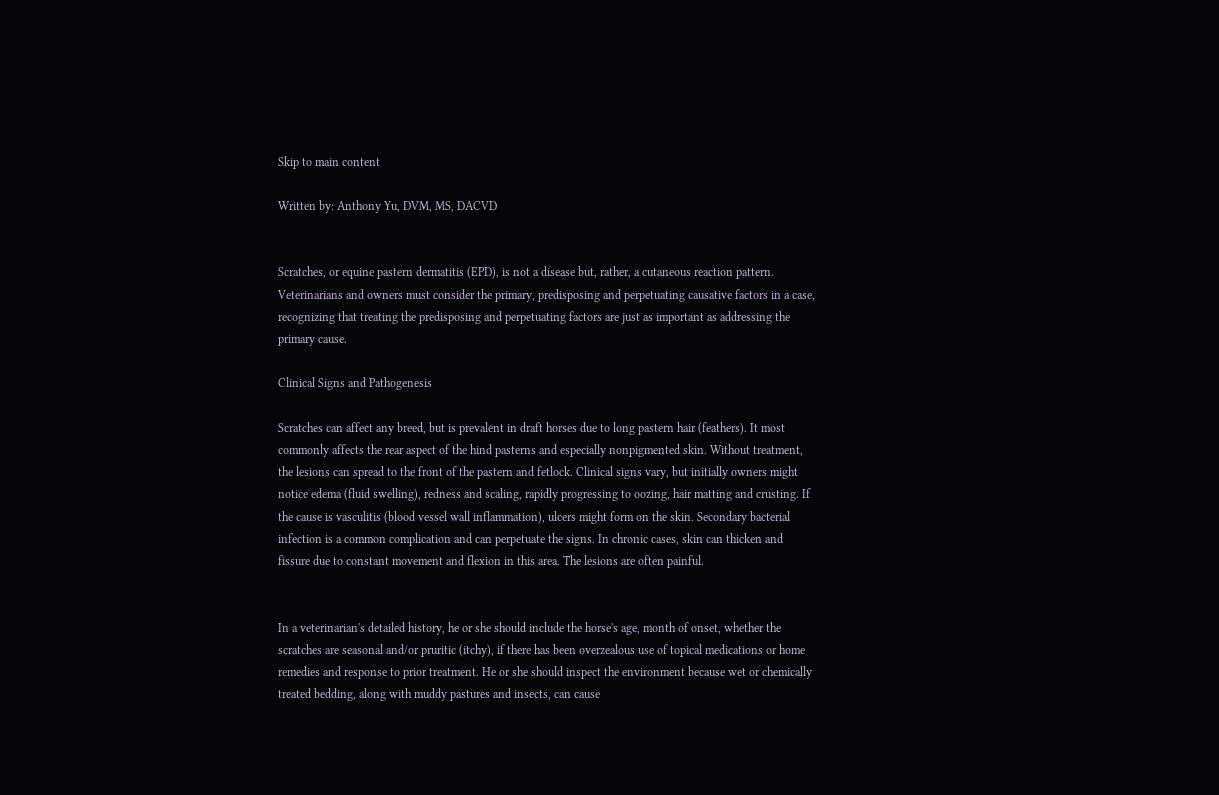Skip to main content

Written by: Anthony Yu, DVM, MS, DACVD


Scratches, or equine pastern dermatitis (EPD), is not a disease but, rather, a cutaneous reaction pattern. Veterinarians and owners must consider the primary, predisposing and perpetuating causative factors in a case, recognizing that treating the predisposing and perpetuating factors are just as important as addressing the primary cause.

Clinical Signs and Pathogenesis

Scratches can affect any breed, but is prevalent in draft horses due to long pastern hair (feathers). It most commonly affects the rear aspect of the hind pasterns and especially nonpigmented skin. Without treatment, the lesions can spread to the front of the pastern and fetlock. Clinical signs vary, but initially owners might notice edema (fluid swelling), redness and scaling, rapidly progressing to oozing, hair matting and crusting. If the cause is vasculitis (blood vessel wall inflammation), ulcers might form on the skin. Secondary bacterial infection is a common complication and can perpetuate the signs. In chronic cases, skin can thicken and fissure due to constant movement and flexion in this area. The lesions are often painful.


In a veterinarian's detailed history, he or she should include the horse's age, month of onset, whether the scratches are seasonal and/or pruritic (itchy), if there has been overzealous use of topical medications or home remedies and response to prior treatment. He or she should inspect the environment because wet or chemically treated bedding, along with muddy pastures and insects, can cause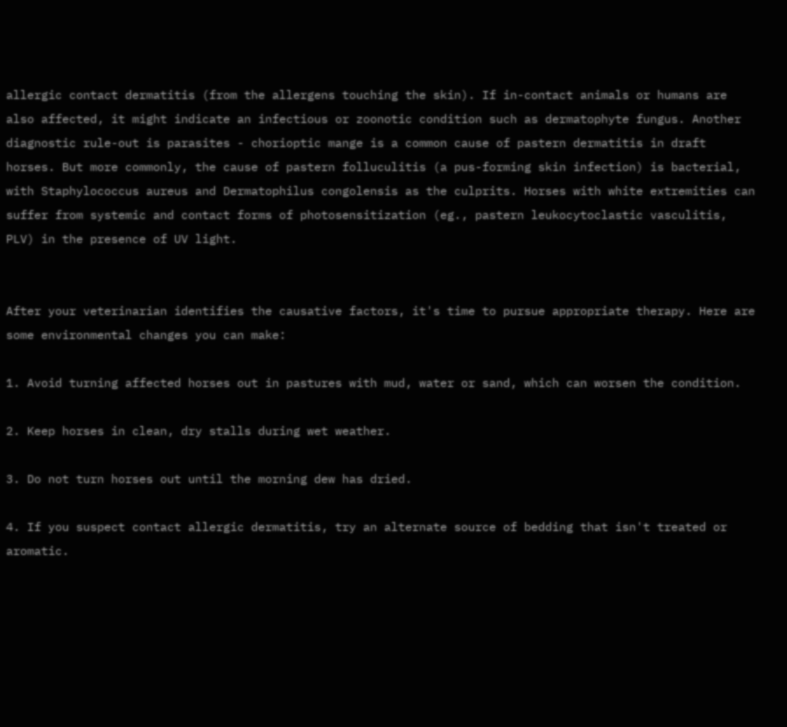allergic contact dermatitis (from the allergens touching the skin). If in-contact animals or humans are also affected, it might indicate an infectious or zoonotic condition such as dermatophyte fungus. Another diagnostic rule-out is parasites - chorioptic mange is a common cause of pastern dermatitis in draft horses. But more commonly, the cause of pastern folluculitis (a pus-forming skin infection) is bacterial, with Staphylococcus aureus and Dermatophilus congolensis as the culprits. Horses with white extremities can suffer from systemic and contact forms of photosensitization (eg., pastern leukocytoclastic vasculitis, PLV) in the presence of UV light.


After your veterinarian identifies the causative factors, it's time to pursue appropriate therapy. Here are some environmental changes you can make:

1. Avoid turning affected horses out in pastures with mud, water or sand, which can worsen the condition.

2. Keep horses in clean, dry stalls during wet weather.

3. Do not turn horses out until the morning dew has dried.

4. If you suspect contact allergic dermatitis, try an alternate source of bedding that isn't treated or aromatic.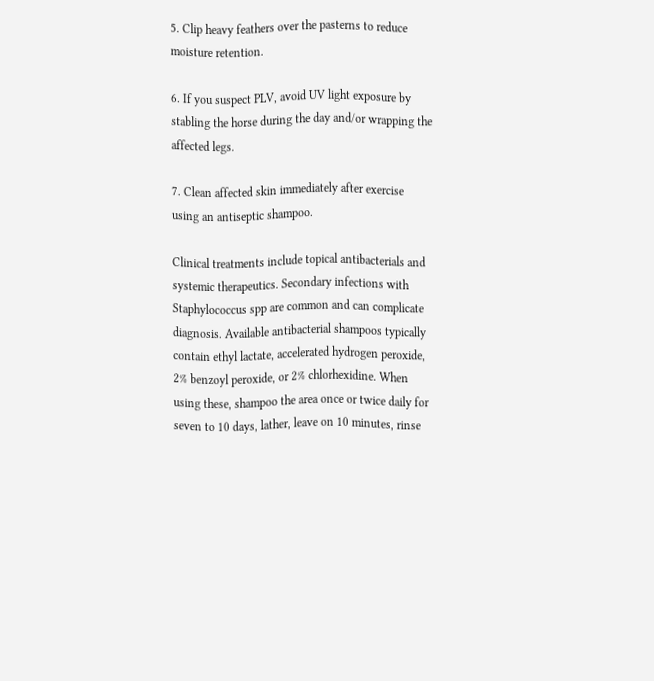5. Clip heavy feathers over the pasterns to reduce moisture retention.

6. If you suspect PLV, avoid UV light exposure by stabling the horse during the day and/or wrapping the affected legs.

7. Clean affected skin immediately after exercise using an antiseptic shampoo.

Clinical treatments include topical antibacterials and systemic therapeutics. Secondary infections with Staphylococcus spp are common and can complicate diagnosis. Available antibacterial shampoos typically contain ethyl lactate, accelerated hydrogen peroxide, 2% benzoyl peroxide, or 2% chlorhexidine. When using these, shampoo the area once or twice daily for seven to 10 days, lather, leave on 10 minutes, rinse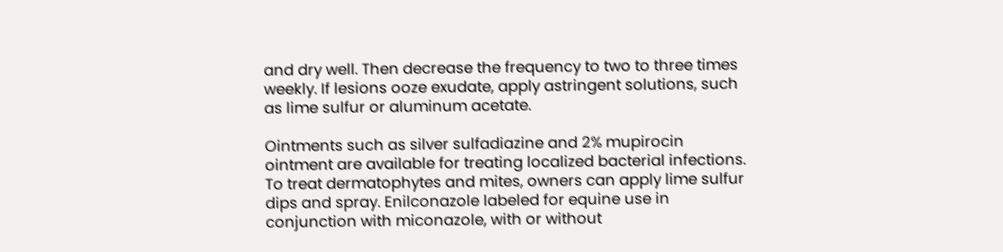and dry well. Then decrease the frequency to two to three times weekly. If lesions ooze exudate, apply astringent solutions, such as lime sulfur or aluminum acetate.

Ointments such as silver sulfadiazine and 2% mupirocin ointment are available for treating localized bacterial infections. To treat dermatophytes and mites, owners can apply lime sulfur dips and spray. Enilconazole labeled for equine use in conjunction with miconazole, with or without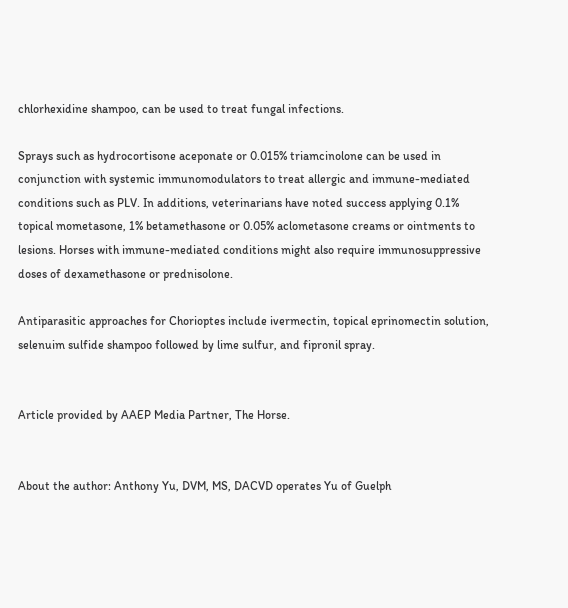chlorhexidine shampoo, can be used to treat fungal infections.

Sprays such as hydrocortisone aceponate or 0.015% triamcinolone can be used in conjunction with systemic immunomodulators to treat allergic and immune-mediated conditions such as PLV. In additions, veterinarians have noted success applying 0.1% topical mometasone, 1% betamethasone or 0.05% aclometasone creams or ointments to lesions. Horses with immune-mediated conditions might also require immunosuppressive doses of dexamethasone or prednisolone.

Antiparasitic approaches for Chorioptes include ivermectin, topical eprinomectin solution, selenuim sulfide shampoo followed by lime sulfur, and fipronil spray.


Article provided by AAEP Media Partner, The Horse.


About the author: Anthony Yu, DVM, MS, DACVD operates Yu of Guelph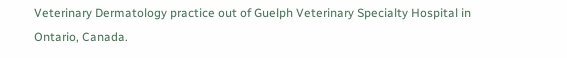Veterinary Dermatology practice out of Guelph Veterinary Specialty Hospital in Ontario, Canada.